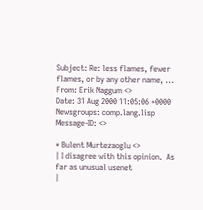Subject: Re: less flames, fewer flames, or by any other name, ...
From: Erik Naggum <>
Date: 31 Aug 2000 11:05:06 +0000
Newsgroups: comp.lang.lisp
Message-ID: <>

* Bulent Murtezaoglu <>
| I disagree with this opinion.  As far as unusual usenet
|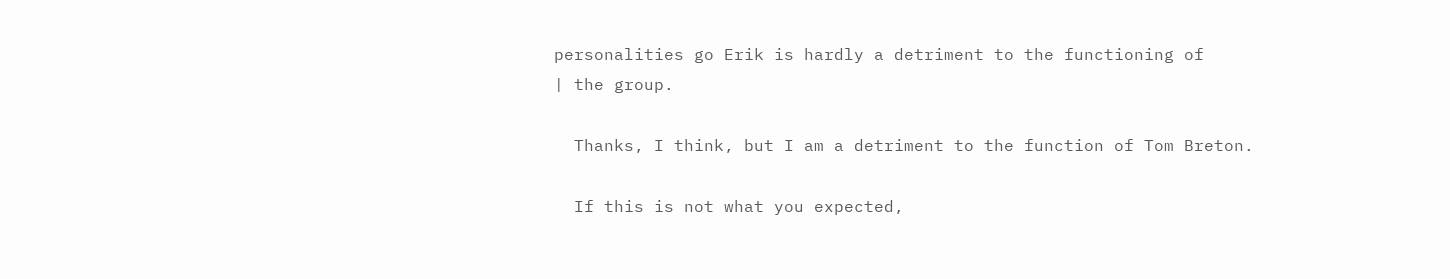personalities go Erik is hardly a detriment to the functioning of
| the group.

  Thanks, I think, but I am a detriment to the function of Tom Breton.

  If this is not what you expected,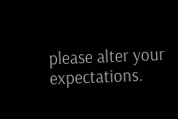please alter your expectations.